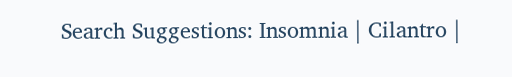Search Suggestions: Insomnia | Cilantro |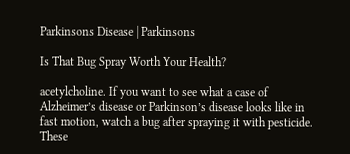Parkinsons Disease | Parkinsons

Is That Bug Spray Worth Your Health?

acetylcholine. If you want to see what a case of Alzheimer’s disease or Parkinson’s disease looks like in fast motion, watch a bug after spraying it with pesticide. These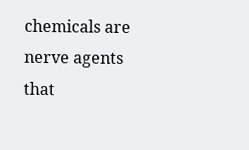chemicals are nerve agents that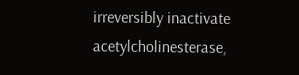irreversibly inactivate acetylcholinesterase,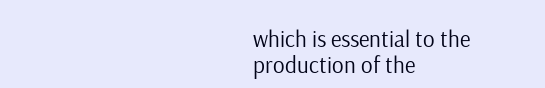which is essential to the production of the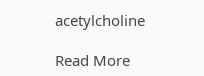acetylcholine

Read More